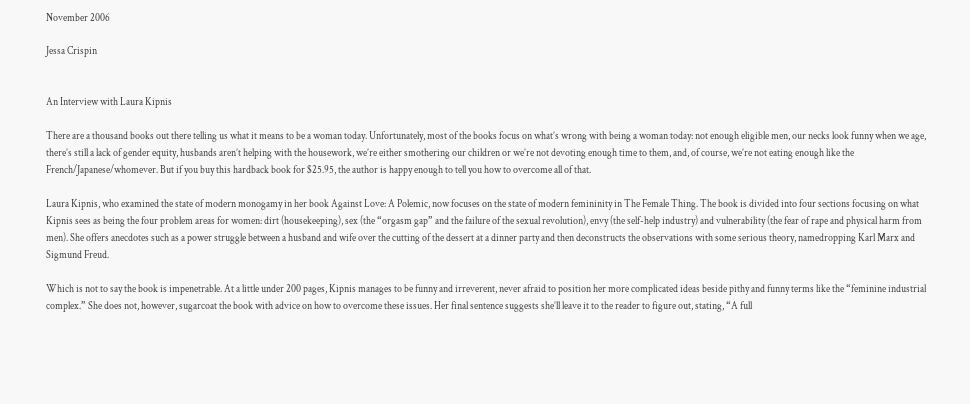November 2006

Jessa Crispin


An Interview with Laura Kipnis

There are a thousand books out there telling us what it means to be a woman today. Unfortunately, most of the books focus on what’s wrong with being a woman today: not enough eligible men, our necks look funny when we age, there’s still a lack of gender equity, husbands aren’t helping with the housework, we’re either smothering our children or we’re not devoting enough time to them, and, of course, we’re not eating enough like the French/Japanese/whomever. But if you buy this hardback book for $25.95, the author is happy enough to tell you how to overcome all of that.

Laura Kipnis, who examined the state of modern monogamy in her book Against Love: A Polemic, now focuses on the state of modern femininity in The Female Thing. The book is divided into four sections focusing on what Kipnis sees as being the four problem areas for women: dirt (housekeeping), sex (the “orgasm gap” and the failure of the sexual revolution), envy (the self-help industry) and vulnerability (the fear of rape and physical harm from men). She offers anecdotes such as a power struggle between a husband and wife over the cutting of the dessert at a dinner party and then deconstructs the observations with some serious theory, namedropping Karl Marx and Sigmund Freud.

Which is not to say the book is impenetrable. At a little under 200 pages, Kipnis manages to be funny and irreverent, never afraid to position her more complicated ideas beside pithy and funny terms like the “feminine industrial complex.” She does not, however, sugarcoat the book with advice on how to overcome these issues. Her final sentence suggests she’ll leave it to the reader to figure out, stating, “A full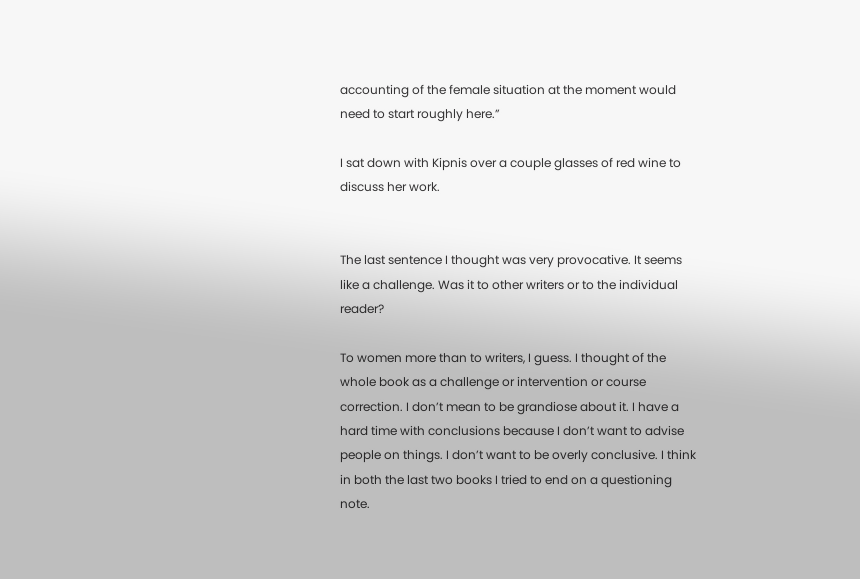accounting of the female situation at the moment would need to start roughly here.”

I sat down with Kipnis over a couple glasses of red wine to discuss her work.


The last sentence I thought was very provocative. It seems like a challenge. Was it to other writers or to the individual reader?

To women more than to writers, I guess. I thought of the whole book as a challenge or intervention or course correction. I don’t mean to be grandiose about it. I have a hard time with conclusions because I don’t want to advise people on things. I don’t want to be overly conclusive. I think in both the last two books I tried to end on a questioning note.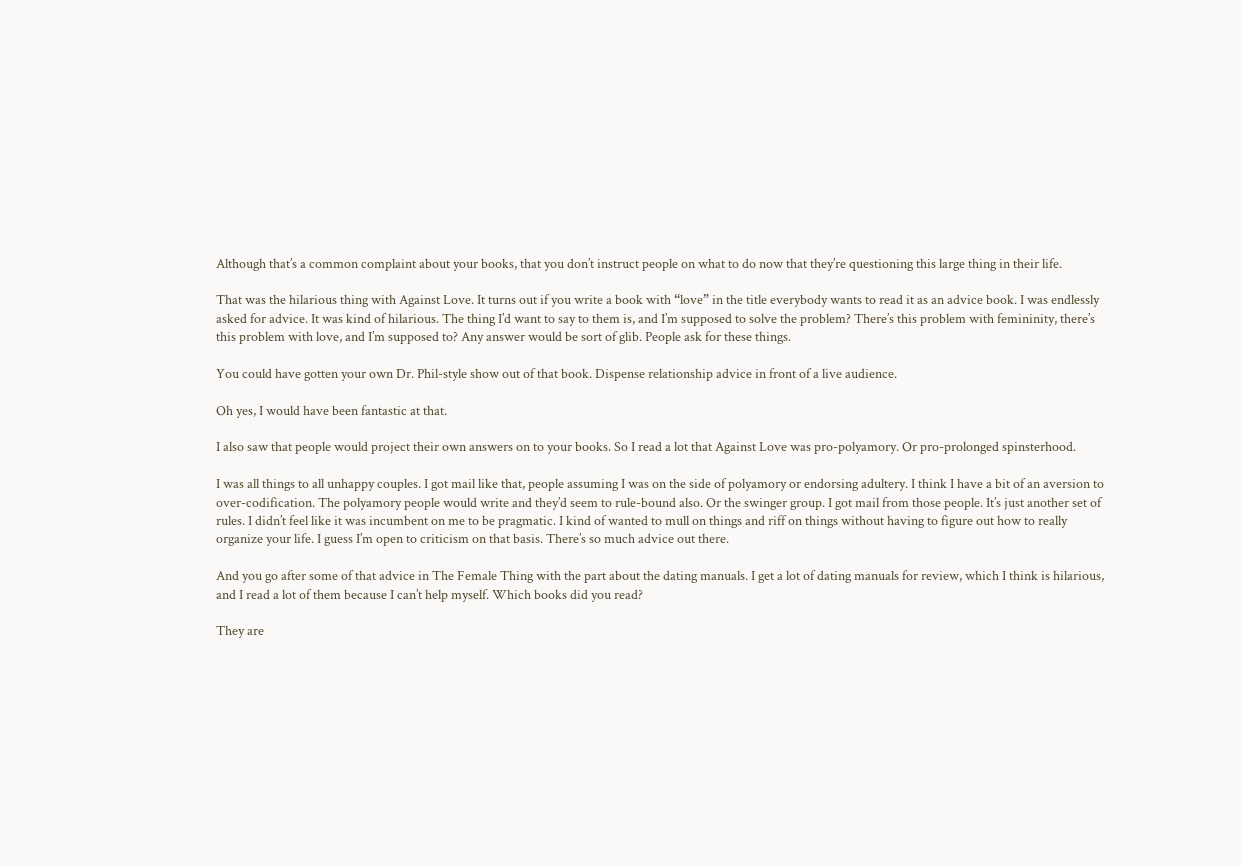Although that’s a common complaint about your books, that you don’t instruct people on what to do now that they’re questioning this large thing in their life.

That was the hilarious thing with Against Love. It turns out if you write a book with “love” in the title everybody wants to read it as an advice book. I was endlessly asked for advice. It was kind of hilarious. The thing I’d want to say to them is, and I’m supposed to solve the problem? There’s this problem with femininity, there’s this problem with love, and I’m supposed to? Any answer would be sort of glib. People ask for these things.

You could have gotten your own Dr. Phil-style show out of that book. Dispense relationship advice in front of a live audience.

Oh yes, I would have been fantastic at that.

I also saw that people would project their own answers on to your books. So I read a lot that Against Love was pro-polyamory. Or pro-prolonged spinsterhood.

I was all things to all unhappy couples. I got mail like that, people assuming I was on the side of polyamory or endorsing adultery. I think I have a bit of an aversion to over-codification. The polyamory people would write and they’d seem to rule-bound also. Or the swinger group. I got mail from those people. It’s just another set of rules. I didn’t feel like it was incumbent on me to be pragmatic. I kind of wanted to mull on things and riff on things without having to figure out how to really organize your life. I guess I’m open to criticism on that basis. There’s so much advice out there.

And you go after some of that advice in The Female Thing with the part about the dating manuals. I get a lot of dating manuals for review, which I think is hilarious, and I read a lot of them because I can’t help myself. Which books did you read?

They are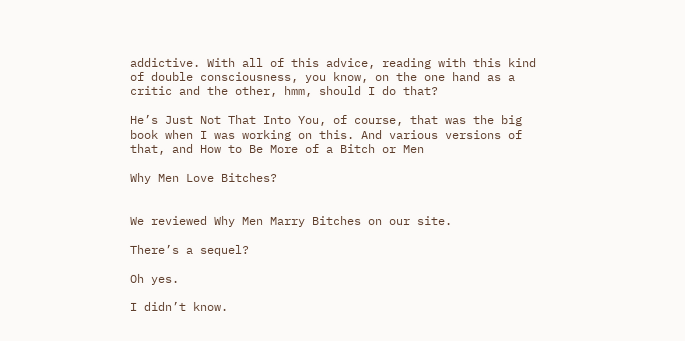addictive. With all of this advice, reading with this kind of double consciousness, you know, on the one hand as a critic and the other, hmm, should I do that?

He’s Just Not That Into You, of course, that was the big book when I was working on this. And various versions of that, and How to Be More of a Bitch or Men

Why Men Love Bitches?


We reviewed Why Men Marry Bitches on our site.

There’s a sequel?

Oh yes.

I didn’t know.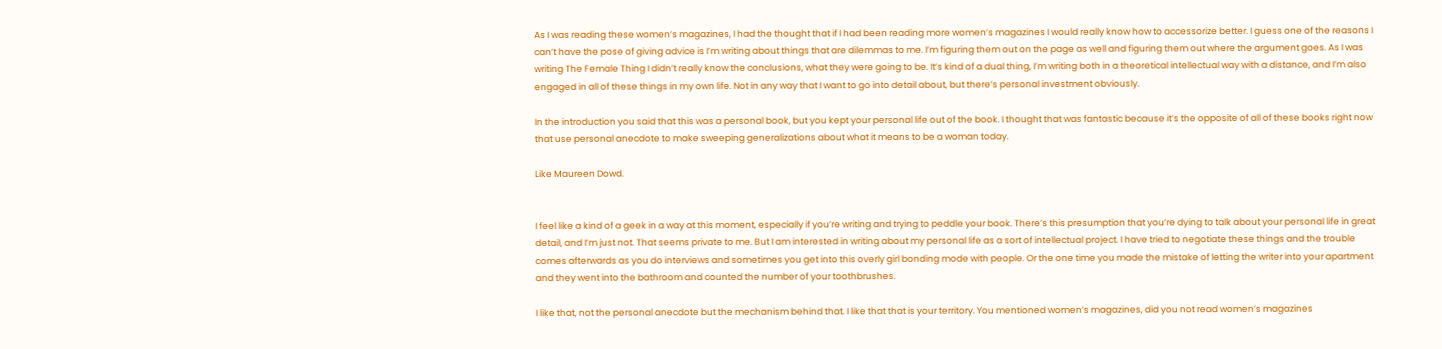As I was reading these women’s magazines, I had the thought that if I had been reading more women’s magazines I would really know how to accessorize better. I guess one of the reasons I can’t have the pose of giving advice is I’m writing about things that are dilemmas to me. I’m figuring them out on the page as well and figuring them out where the argument goes. As I was writing The Female Thing I didn’t really know the conclusions, what they were going to be. It’s kind of a dual thing, I’m writing both in a theoretical intellectual way with a distance, and I’m also engaged in all of these things in my own life. Not in any way that I want to go into detail about, but there’s personal investment obviously.

In the introduction you said that this was a personal book, but you kept your personal life out of the book. I thought that was fantastic because it’s the opposite of all of these books right now that use personal anecdote to make sweeping generalizations about what it means to be a woman today.

Like Maureen Dowd.


I feel like a kind of a geek in a way at this moment, especially if you’re writing and trying to peddle your book. There’s this presumption that you’re dying to talk about your personal life in great detail, and I’m just not. That seems private to me. But I am interested in writing about my personal life as a sort of intellectual project. I have tried to negotiate these things and the trouble comes afterwards as you do interviews and sometimes you get into this overly girl bonding mode with people. Or the one time you made the mistake of letting the writer into your apartment and they went into the bathroom and counted the number of your toothbrushes.

I like that, not the personal anecdote but the mechanism behind that. I like that that is your territory. You mentioned women’s magazines, did you not read women’s magazines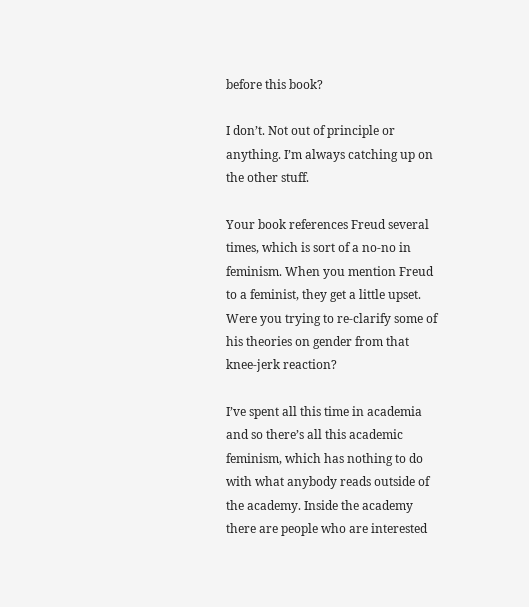before this book?

I don’t. Not out of principle or anything. I’m always catching up on the other stuff.

Your book references Freud several times, which is sort of a no-no in feminism. When you mention Freud to a feminist, they get a little upset. Were you trying to re-clarify some of his theories on gender from that knee-jerk reaction?

I’ve spent all this time in academia and so there’s all this academic feminism, which has nothing to do with what anybody reads outside of the academy. Inside the academy there are people who are interested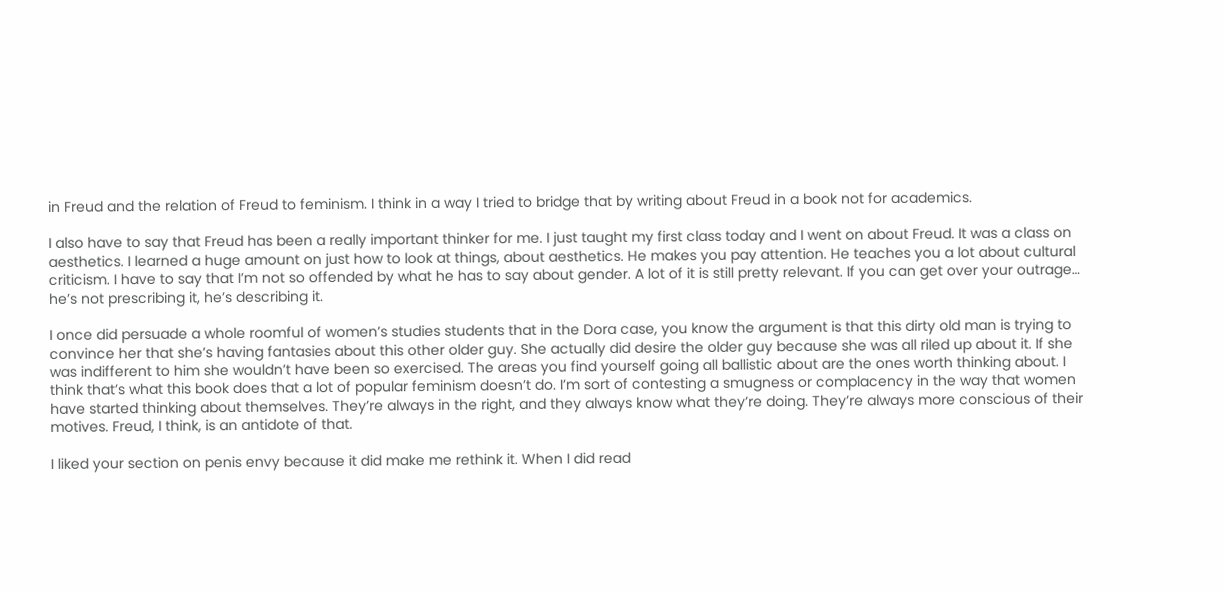in Freud and the relation of Freud to feminism. I think in a way I tried to bridge that by writing about Freud in a book not for academics.

I also have to say that Freud has been a really important thinker for me. I just taught my first class today and I went on about Freud. It was a class on aesthetics. I learned a huge amount on just how to look at things, about aesthetics. He makes you pay attention. He teaches you a lot about cultural criticism. I have to say that I’m not so offended by what he has to say about gender. A lot of it is still pretty relevant. If you can get over your outrage… he’s not prescribing it, he’s describing it.

I once did persuade a whole roomful of women’s studies students that in the Dora case, you know the argument is that this dirty old man is trying to convince her that she’s having fantasies about this other older guy. She actually did desire the older guy because she was all riled up about it. If she was indifferent to him she wouldn’t have been so exercised. The areas you find yourself going all ballistic about are the ones worth thinking about. I think that’s what this book does that a lot of popular feminism doesn’t do. I’m sort of contesting a smugness or complacency in the way that women have started thinking about themselves. They’re always in the right, and they always know what they’re doing. They’re always more conscious of their motives. Freud, I think, is an antidote of that.

I liked your section on penis envy because it did make me rethink it. When I did read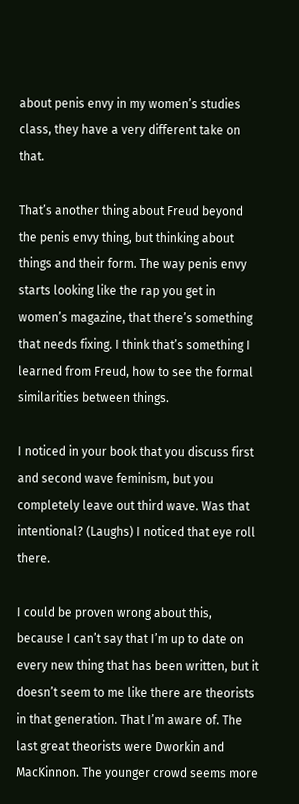about penis envy in my women’s studies class, they have a very different take on that.

That’s another thing about Freud beyond the penis envy thing, but thinking about things and their form. The way penis envy starts looking like the rap you get in women’s magazine, that there’s something that needs fixing. I think that’s something I learned from Freud, how to see the formal similarities between things.

I noticed in your book that you discuss first and second wave feminism, but you completely leave out third wave. Was that intentional? (Laughs) I noticed that eye roll there.

I could be proven wrong about this, because I can’t say that I’m up to date on every new thing that has been written, but it doesn’t seem to me like there are theorists in that generation. That I’m aware of. The last great theorists were Dworkin and MacKinnon. The younger crowd seems more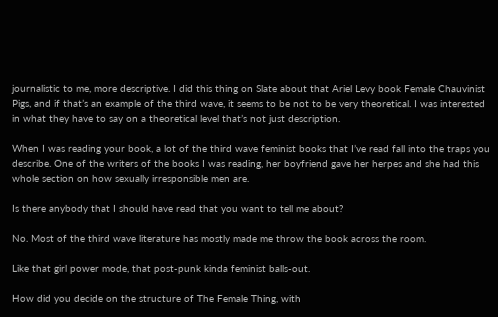journalistic to me, more descriptive. I did this thing on Slate about that Ariel Levy book Female Chauvinist Pigs, and if that’s an example of the third wave, it seems to be not to be very theoretical. I was interested in what they have to say on a theoretical level that’s not just description.

When I was reading your book, a lot of the third wave feminist books that I’ve read fall into the traps you describe. One of the writers of the books I was reading, her boyfriend gave her herpes and she had this whole section on how sexually irresponsible men are.

Is there anybody that I should have read that you want to tell me about?

No. Most of the third wave literature has mostly made me throw the book across the room.

Like that girl power mode, that post-punk kinda feminist balls-out.

How did you decide on the structure of The Female Thing, with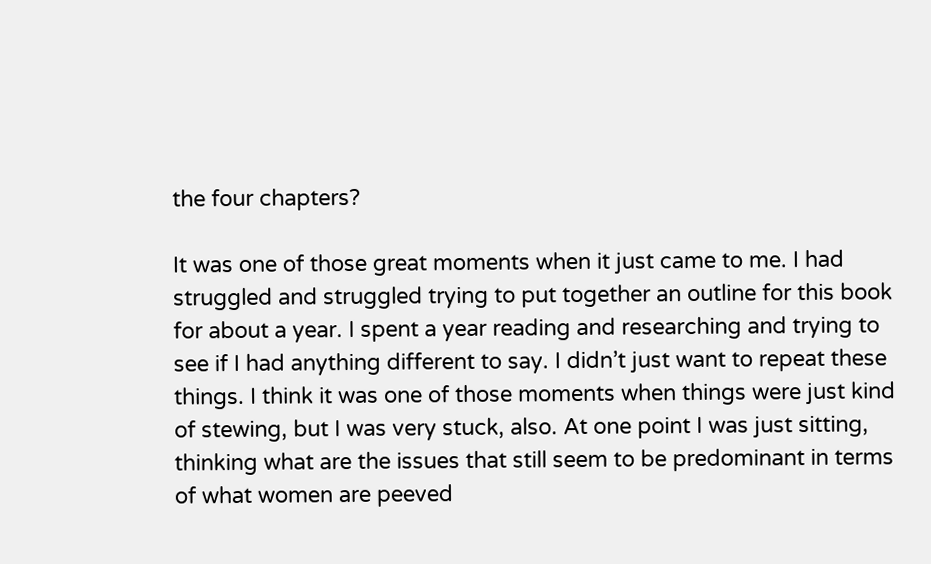the four chapters?

It was one of those great moments when it just came to me. I had struggled and struggled trying to put together an outline for this book for about a year. I spent a year reading and researching and trying to see if I had anything different to say. I didn’t just want to repeat these things. I think it was one of those moments when things were just kind of stewing, but I was very stuck, also. At one point I was just sitting, thinking what are the issues that still seem to be predominant in terms of what women are peeved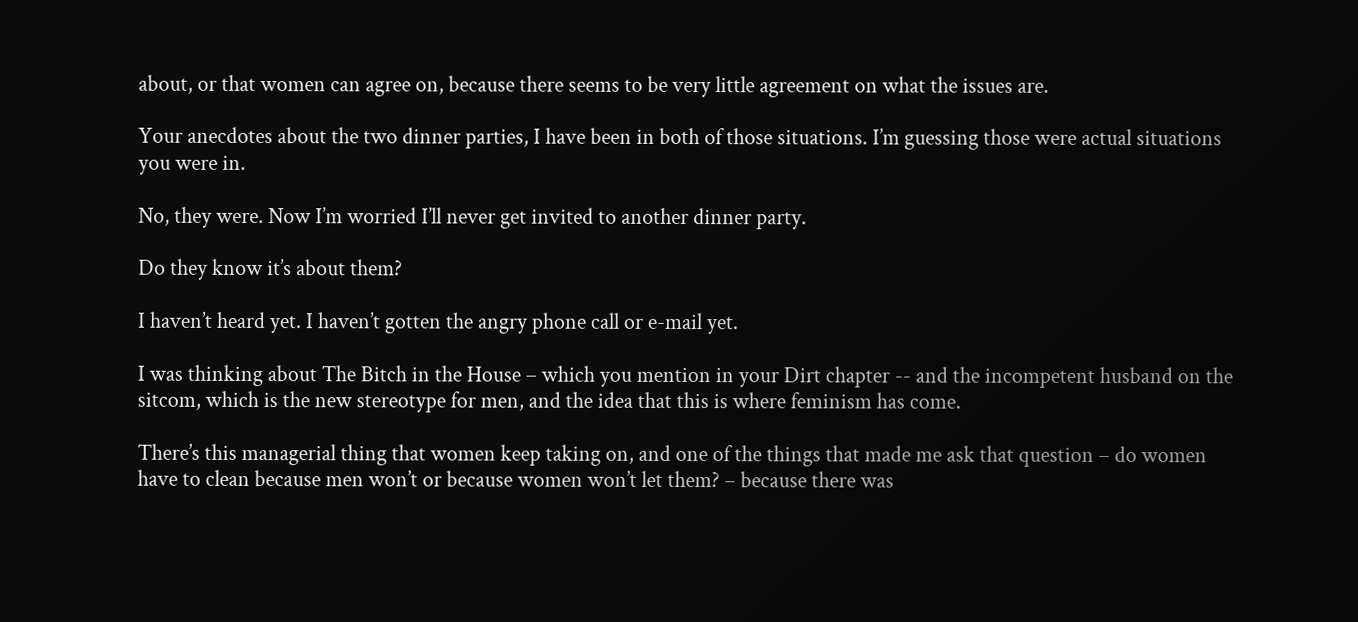about, or that women can agree on, because there seems to be very little agreement on what the issues are.

Your anecdotes about the two dinner parties, I have been in both of those situations. I’m guessing those were actual situations you were in.

No, they were. Now I’m worried I’ll never get invited to another dinner party.

Do they know it’s about them?

I haven’t heard yet. I haven’t gotten the angry phone call or e-mail yet.

I was thinking about The Bitch in the House – which you mention in your Dirt chapter -- and the incompetent husband on the sitcom, which is the new stereotype for men, and the idea that this is where feminism has come.

There’s this managerial thing that women keep taking on, and one of the things that made me ask that question – do women have to clean because men won’t or because women won’t let them? – because there was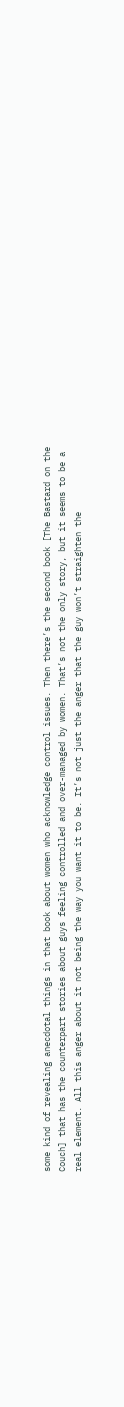some kind of revealing anecdotal things in that book about women who acknowledge control issues. Then there’s the second book [The Bastard on the Couch] that has the counterpart stories about guys feeling controlled and over-managed by women. That’s not the only story, but it seems to be a real element. All this anger about it not being the way you want it to be. It’s not just the anger that the guy won’t straighten the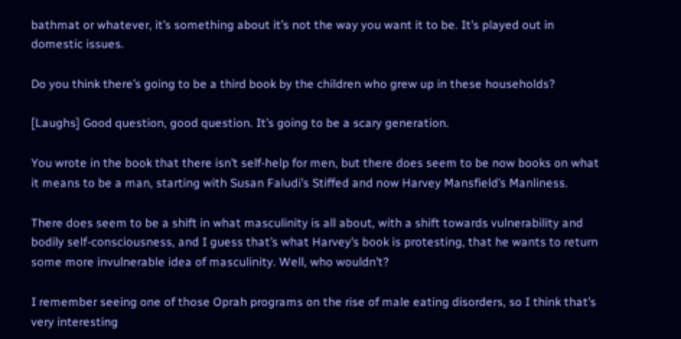bathmat or whatever, it’s something about it’s not the way you want it to be. It’s played out in domestic issues.

Do you think there’s going to be a third book by the children who grew up in these households?

[Laughs] Good question, good question. It’s going to be a scary generation.

You wrote in the book that there isn’t self-help for men, but there does seem to be now books on what it means to be a man, starting with Susan Faludi’s Stiffed and now Harvey Mansfield’s Manliness.

There does seem to be a shift in what masculinity is all about, with a shift towards vulnerability and bodily self-consciousness, and I guess that’s what Harvey’s book is protesting, that he wants to return some more invulnerable idea of masculinity. Well, who wouldn’t?

I remember seeing one of those Oprah programs on the rise of male eating disorders, so I think that’s very interesting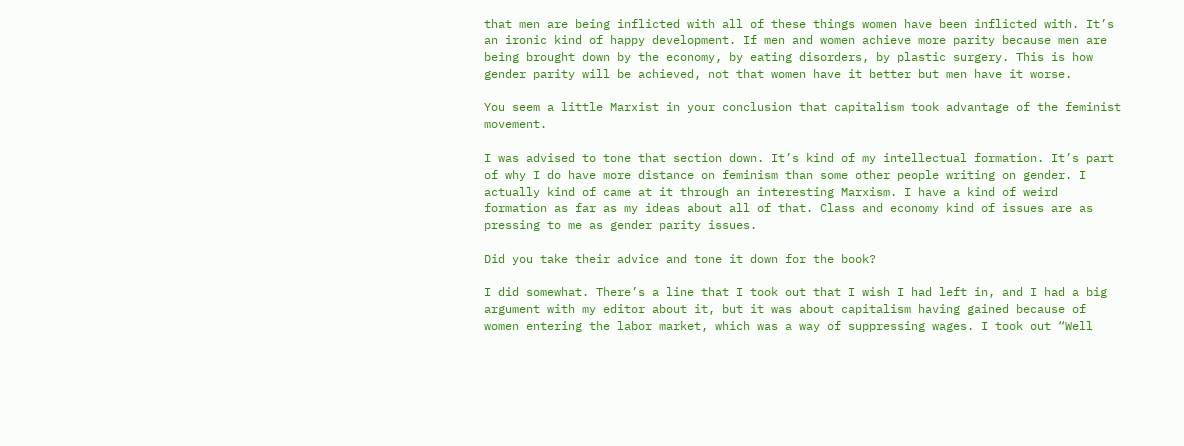that men are being inflicted with all of these things women have been inflicted with. It’s an ironic kind of happy development. If men and women achieve more parity because men are being brought down by the economy, by eating disorders, by plastic surgery. This is how gender parity will be achieved, not that women have it better but men have it worse.

You seem a little Marxist in your conclusion that capitalism took advantage of the feminist movement.

I was advised to tone that section down. It’s kind of my intellectual formation. It’s part of why I do have more distance on feminism than some other people writing on gender. I actually kind of came at it through an interesting Marxism. I have a kind of weird formation as far as my ideas about all of that. Class and economy kind of issues are as pressing to me as gender parity issues.

Did you take their advice and tone it down for the book?

I did somewhat. There’s a line that I took out that I wish I had left in, and I had a big argument with my editor about it, but it was about capitalism having gained because of women entering the labor market, which was a way of suppressing wages. I took out “Well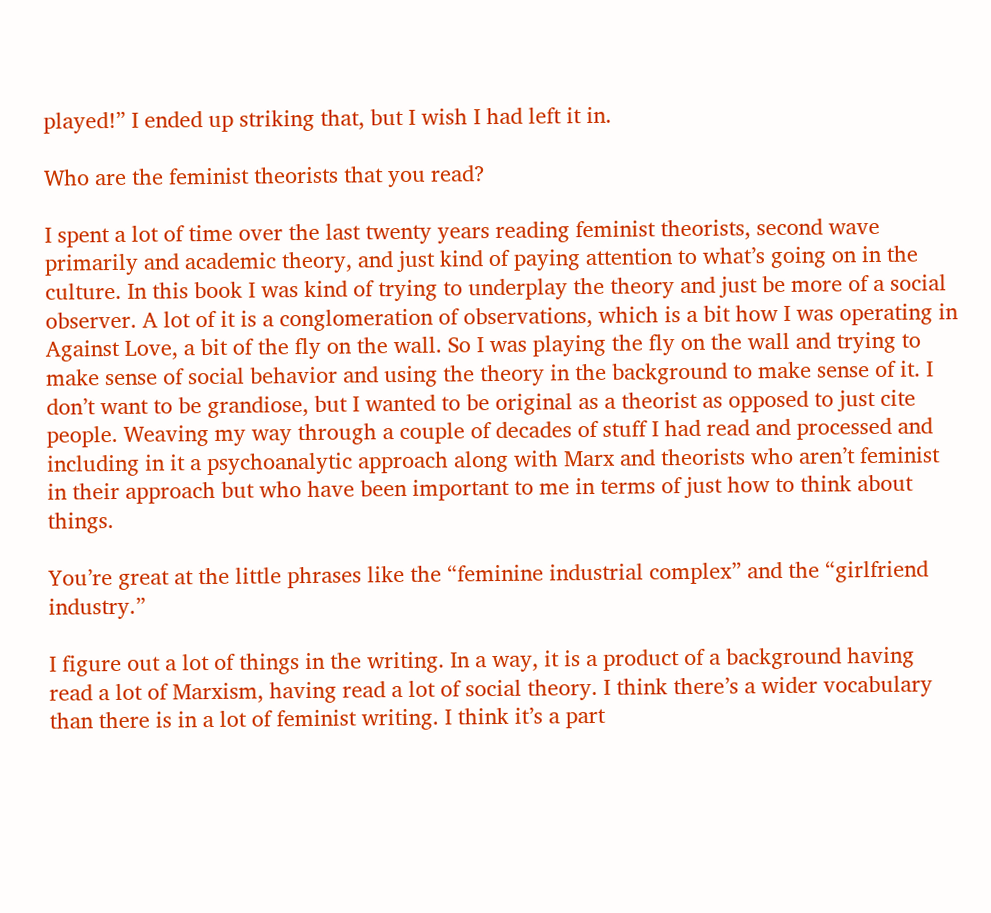played!” I ended up striking that, but I wish I had left it in.

Who are the feminist theorists that you read?

I spent a lot of time over the last twenty years reading feminist theorists, second wave primarily and academic theory, and just kind of paying attention to what’s going on in the culture. In this book I was kind of trying to underplay the theory and just be more of a social observer. A lot of it is a conglomeration of observations, which is a bit how I was operating in Against Love, a bit of the fly on the wall. So I was playing the fly on the wall and trying to make sense of social behavior and using the theory in the background to make sense of it. I don’t want to be grandiose, but I wanted to be original as a theorist as opposed to just cite people. Weaving my way through a couple of decades of stuff I had read and processed and including in it a psychoanalytic approach along with Marx and theorists who aren’t feminist in their approach but who have been important to me in terms of just how to think about things.

You’re great at the little phrases like the “feminine industrial complex” and the “girlfriend industry.”

I figure out a lot of things in the writing. In a way, it is a product of a background having read a lot of Marxism, having read a lot of social theory. I think there’s a wider vocabulary than there is in a lot of feminist writing. I think it’s a part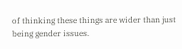of thinking these things are wider than just being gender issues.